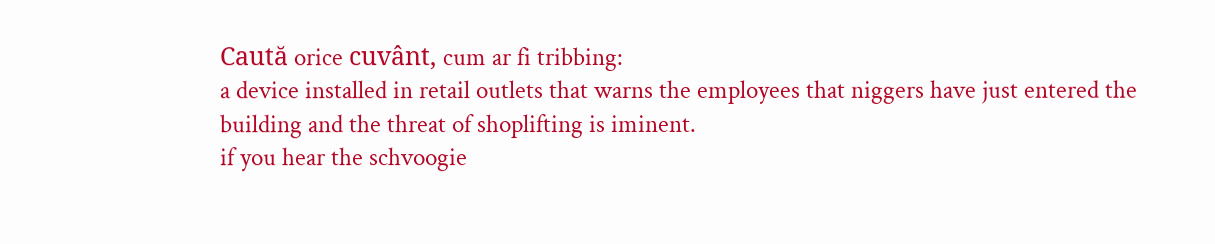Caută orice cuvânt, cum ar fi tribbing:
a device installed in retail outlets that warns the employees that niggers have just entered the building and the threat of shoplifting is iminent.
if you hear the schvoogie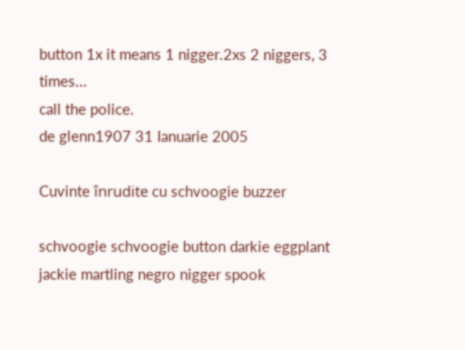button 1x it means 1 nigger.2xs 2 niggers, 3 times...
call the police.
de glenn1907 31 Ianuarie 2005

Cuvinte înrudite cu schvoogie buzzer

schvoogie schvoogie button darkie eggplant jackie martling negro nigger spook